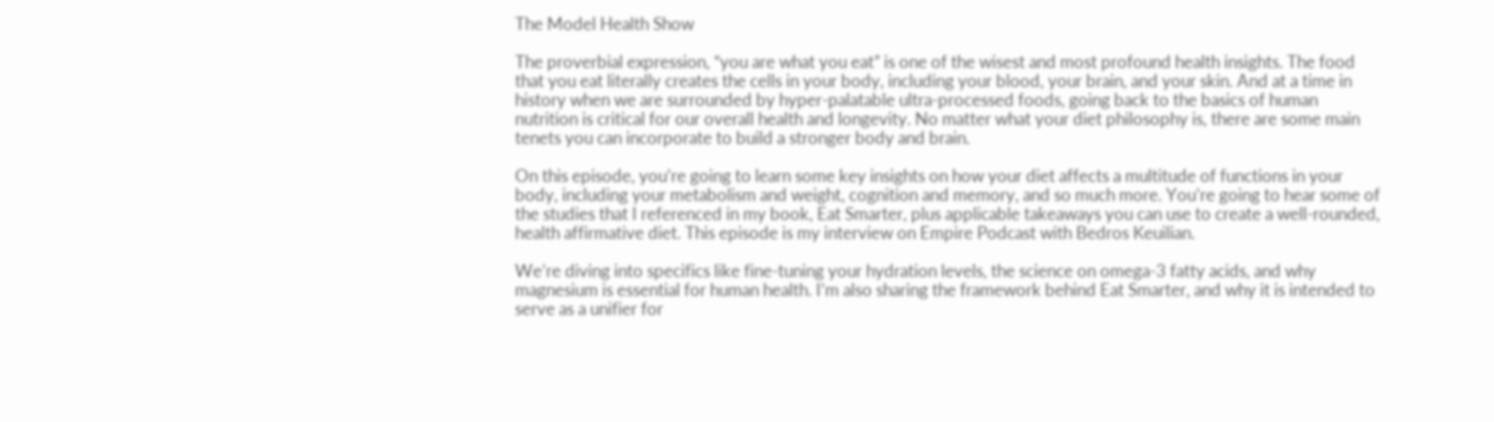The Model Health Show

The proverbial expression, “you are what you eat” is one of the wisest and most profound health insights. The food that you eat literally creates the cells in your body, including your blood, your brain, and your skin. And at a time in history when we are surrounded by hyper-palatable ultra-processed foods, going back to the basics of human nutrition is critical for our overall health and longevity. No matter what your diet philosophy is, there are some main tenets you can incorporate to build a stronger body and brain.

On this episode, you’re going to learn some key insights on how your diet affects a multitude of functions in your body, including your metabolism and weight, cognition and memory, and so much more. You’re going to hear some of the studies that I referenced in my book, Eat Smarter, plus applicable takeaways you can use to create a well-rounded, health affirmative diet. This episode is my interview on Empire Podcast with Bedros Keuilian.

We’re diving into specifics like fine-tuning your hydration levels, the science on omega-3 fatty acids, and why magnesium is essential for human health. I’m also sharing the framework behind Eat Smarter, and why it is intended to serve as a unifier for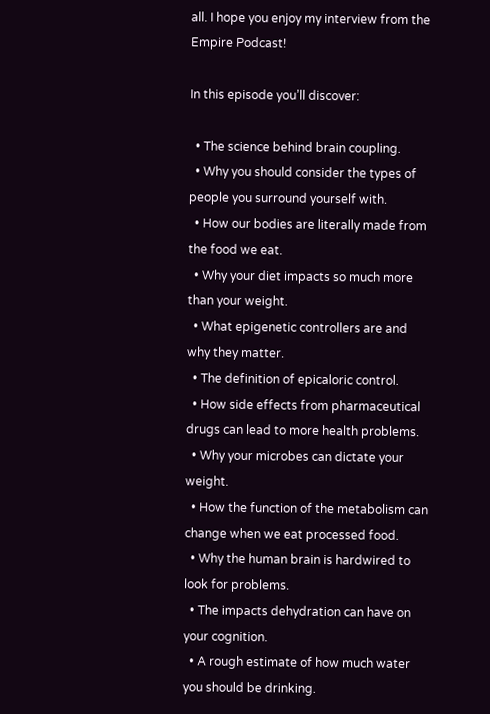all. I hope you enjoy my interview from the Empire Podcast!

In this episode you’ll discover:

  • The science behind brain coupling.
  • Why you should consider the types of people you surround yourself with.
  • How our bodies are literally made from the food we eat.
  • Why your diet impacts so much more than your weight.
  • What epigenetic controllers are and why they matter.
  • The definition of epicaloric control.
  • How side effects from pharmaceutical drugs can lead to more health problems.
  • Why your microbes can dictate your weight.
  • How the function of the metabolism can change when we eat processed food.
  • Why the human brain is hardwired to look for problems.
  • The impacts dehydration can have on your cognition.
  • A rough estimate of how much water you should be drinking.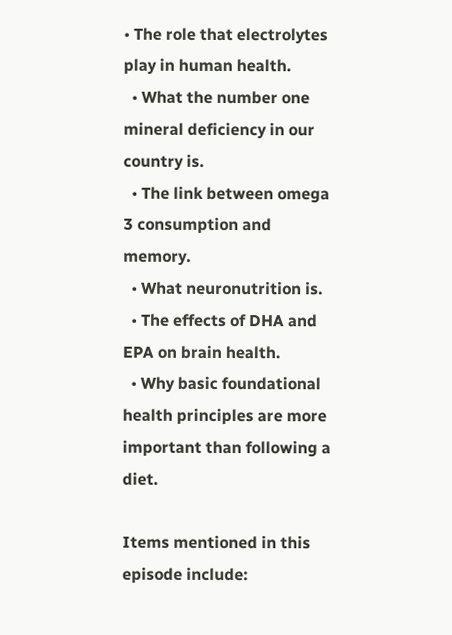• The role that electrolytes play in human health.
  • What the number one mineral deficiency in our country is.
  • The link between omega 3 consumption and memory.
  • What neuronutrition is.
  • The effects of DHA and EPA on brain health.
  • Why basic foundational health principles are more important than following a diet.

Items mentioned in this episode include: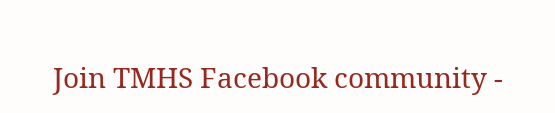Join TMHS Facebook community -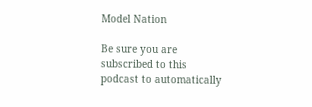Model Nation

Be sure you are subscribed to this podcast to automatically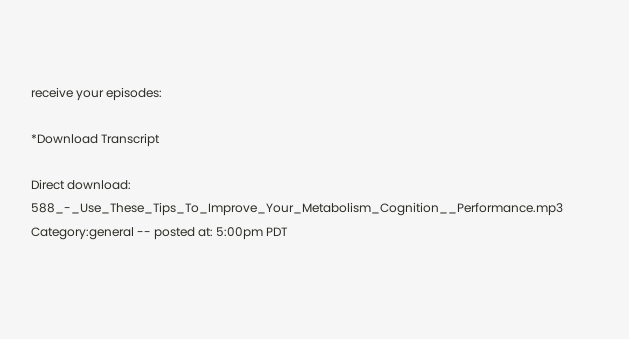receive your episodes:

*Download Transcript

Direct download: 588_-_Use_These_Tips_To_Improve_Your_Metabolism_Cognition__Performance.mp3
Category:general -- posted at: 5:00pm PDT